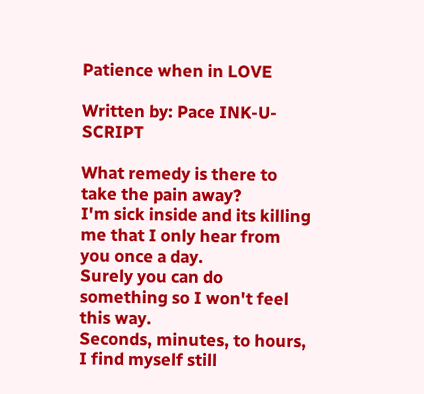Patience when in LOVE

Written by: Pace INK-U-SCRIPT

What remedy is there to take the pain away?
I'm sick inside and its killing me that I only hear from you once a day.
Surely you can do something so I won't feel this way.
Seconds, minutes, to hours, I find myself still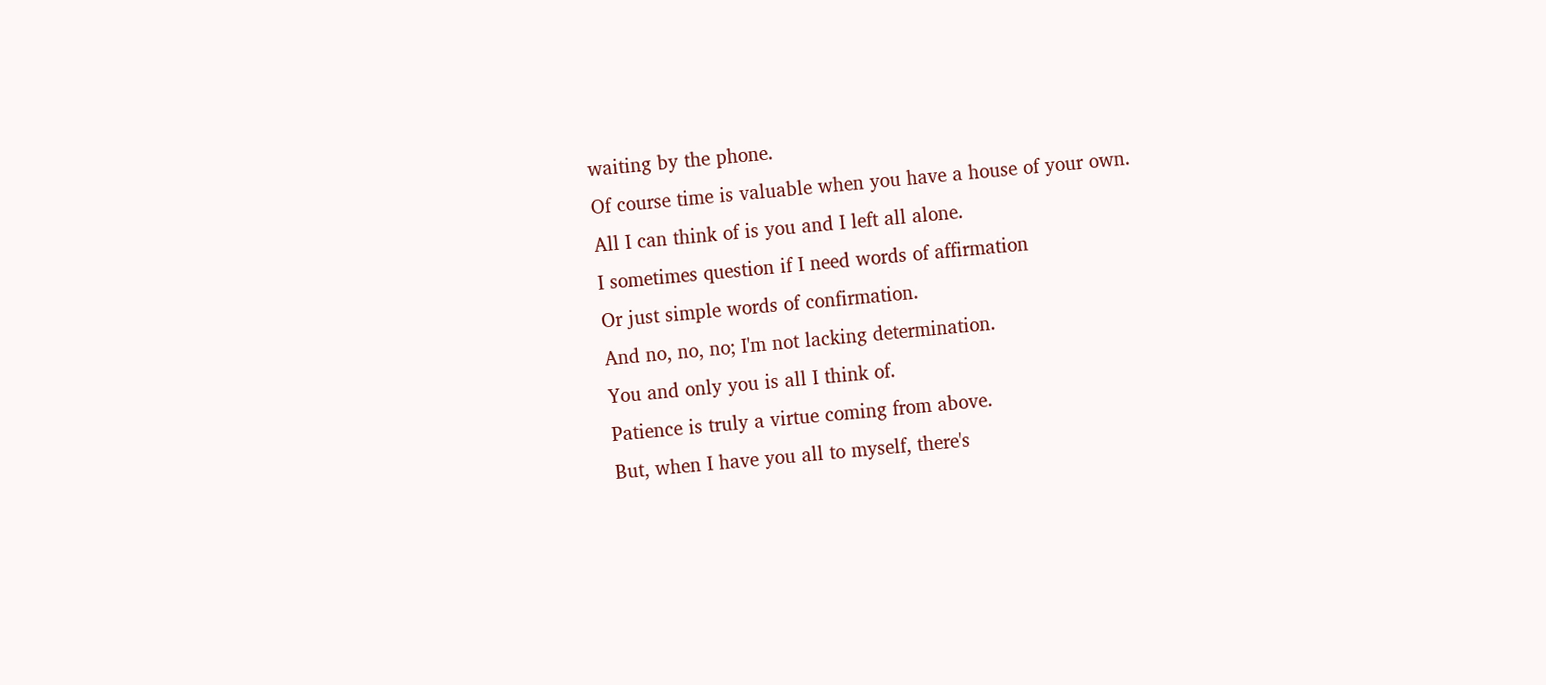waiting by the phone.
Of course time is valuable when you have a house of your own.
All I can think of is you and I left all alone.
I sometimes question if I need words of affirmation
Or just simple words of confirmation.
And no, no, no; I'm not lacking determination.
You and only you is all I think of.
Patience is truly a virtue coming from above.
But, when I have you all to myself, there's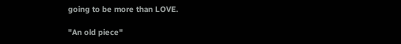going to be more than LOVE.

"An old piece"